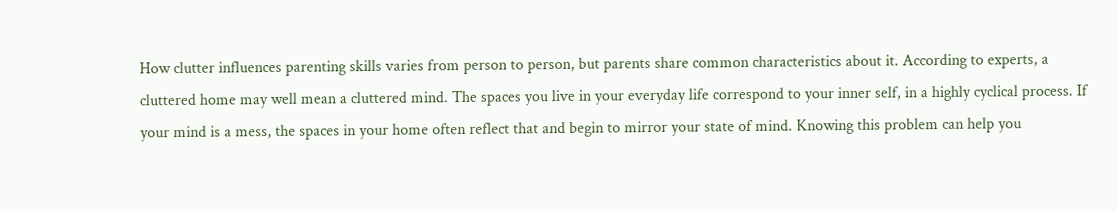How clutter influences parenting skills varies from person to person, but parents share common characteristics about it. According to experts, a cluttered home may well mean a cluttered mind. The spaces you live in your everyday life correspond to your inner self, in a highly cyclical process. If your mind is a mess, the spaces in your home often reflect that and begin to mirror your state of mind. Knowing this problem can help you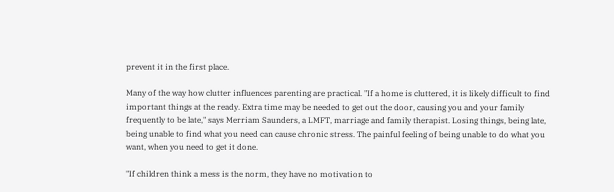prevent it in the first place.

Many of the way how clutter influences parenting are practical. "If a home is cluttered, it is likely difficult to find important things at the ready. Extra time may be needed to get out the door, causing you and your family frequently to be late," says Merriam Saunders, a LMFT, marriage and family therapist. Losing things, being late, being unable to find what you need can cause chronic stress. The painful feeling of being unable to do what you want, when you need to get it done.

"If children think a mess is the norm, they have no motivation to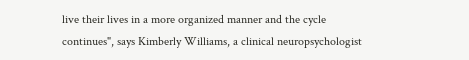live their lives in a more organized manner and the cycle continues", says Kimberly Williams, a clinical neuropsychologist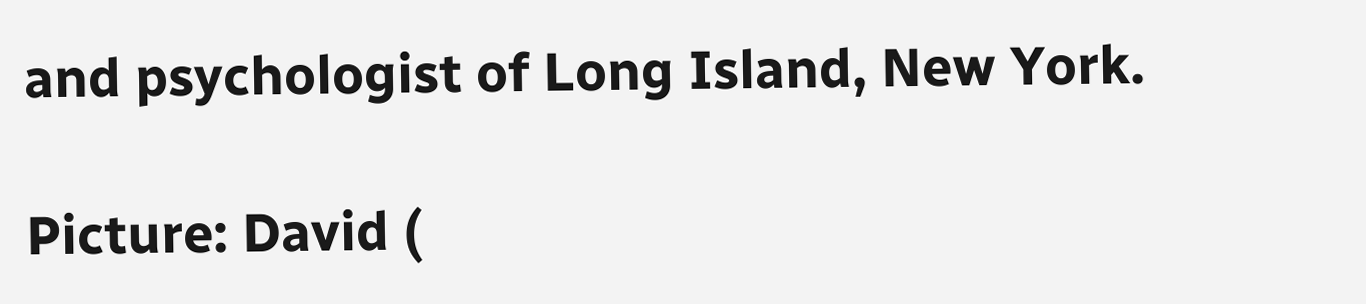and psychologist of Long Island, New York.

Picture: David (